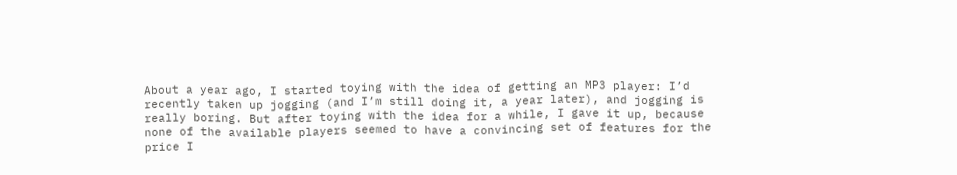About a year ago, I started toying with the idea of getting an MP3 player: I’d recently taken up jogging (and I’m still doing it, a year later), and jogging is really boring. But after toying with the idea for a while, I gave it up, because none of the available players seemed to have a convincing set of features for the price I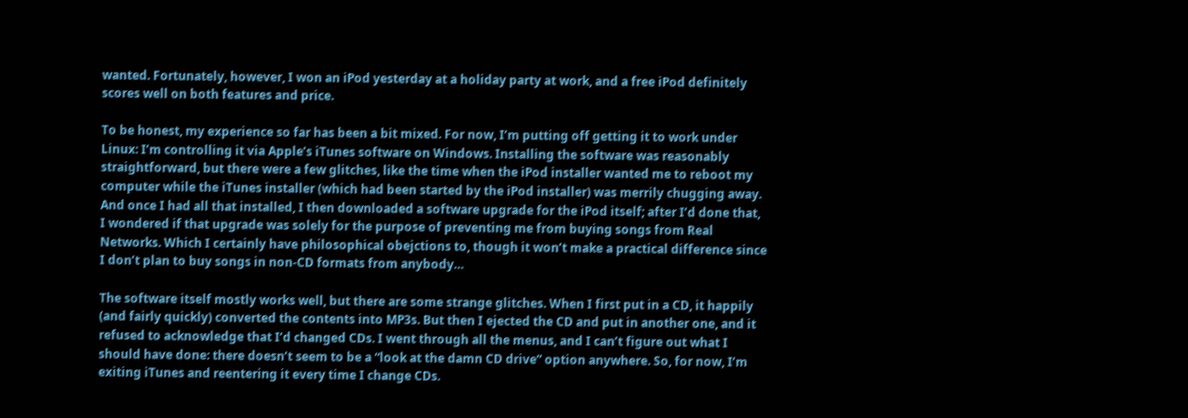wanted. Fortunately, however, I won an iPod yesterday at a holiday party at work, and a free iPod definitely scores well on both features and price.

To be honest, my experience so far has been a bit mixed. For now, I’m putting off getting it to work under Linux: I’m controlling it via Apple’s iTunes software on Windows. Installing the software was reasonably straightforward, but there were a few glitches, like the time when the iPod installer wanted me to reboot my computer while the iTunes installer (which had been started by the iPod installer) was merrily chugging away. And once I had all that installed, I then downloaded a software upgrade for the iPod itself; after I’d done that, I wondered if that upgrade was solely for the purpose of preventing me from buying songs from Real Networks. Which I certainly have philosophical obejctions to, though it won’t make a practical difference since I don’t plan to buy songs in non-CD formats from anybody…

The software itself mostly works well, but there are some strange glitches. When I first put in a CD, it happily (and fairly quickly) converted the contents into MP3s. But then I ejected the CD and put in another one, and it refused to acknowledge that I’d changed CDs. I went through all the menus, and I can’t figure out what I should have done: there doesn’t seem to be a “look at the damn CD drive” option anywhere. So, for now, I’m exiting iTunes and reentering it every time I change CDs.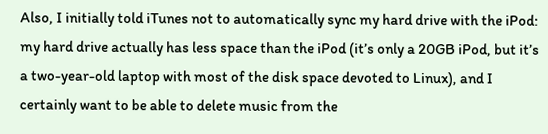Also, I initially told iTunes not to automatically sync my hard drive with the iPod: my hard drive actually has less space than the iPod (it’s only a 20GB iPod, but it’s a two-year-old laptop with most of the disk space devoted to Linux), and I certainly want to be able to delete music from the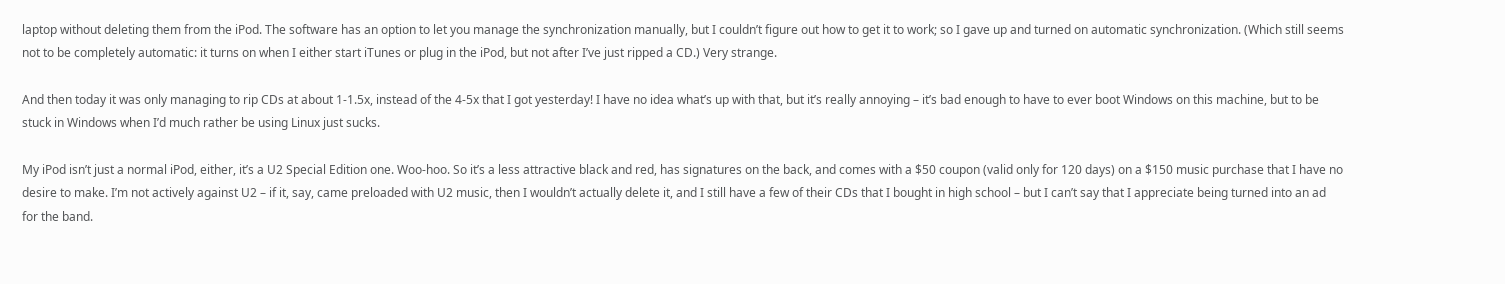laptop without deleting them from the iPod. The software has an option to let you manage the synchronization manually, but I couldn’t figure out how to get it to work; so I gave up and turned on automatic synchronization. (Which still seems not to be completely automatic: it turns on when I either start iTunes or plug in the iPod, but not after I’ve just ripped a CD.) Very strange.

And then today it was only managing to rip CDs at about 1-1.5x, instead of the 4-5x that I got yesterday! I have no idea what’s up with that, but it’s really annoying – it’s bad enough to have to ever boot Windows on this machine, but to be stuck in Windows when I’d much rather be using Linux just sucks.

My iPod isn’t just a normal iPod, either, it’s a U2 Special Edition one. Woo-hoo. So it’s a less attractive black and red, has signatures on the back, and comes with a $50 coupon (valid only for 120 days) on a $150 music purchase that I have no desire to make. I’m not actively against U2 – if it, say, came preloaded with U2 music, then I wouldn’t actually delete it, and I still have a few of their CDs that I bought in high school – but I can’t say that I appreciate being turned into an ad for the band.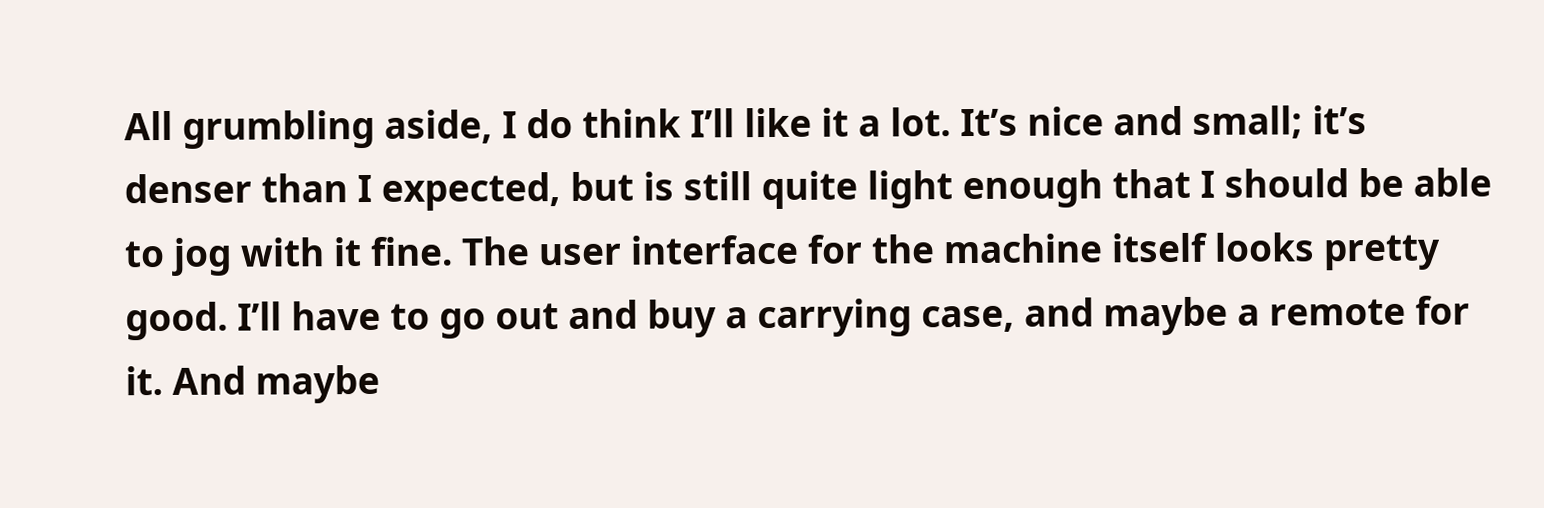All grumbling aside, I do think I’ll like it a lot. It’s nice and small; it’s denser than I expected, but is still quite light enough that I should be able to jog with it fine. The user interface for the machine itself looks pretty good. I’ll have to go out and buy a carrying case, and maybe a remote for it. And maybe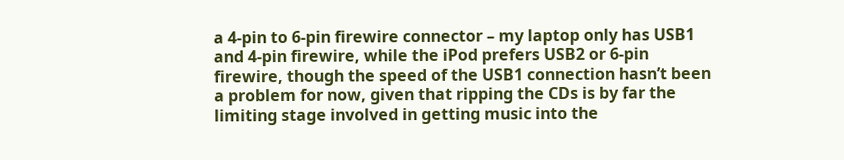a 4-pin to 6-pin firewire connector – my laptop only has USB1 and 4-pin firewire, while the iPod prefers USB2 or 6-pin firewire, though the speed of the USB1 connection hasn’t been a problem for now, given that ripping the CDs is by far the limiting stage involved in getting music into the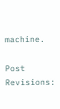machine.

Post Revisions: